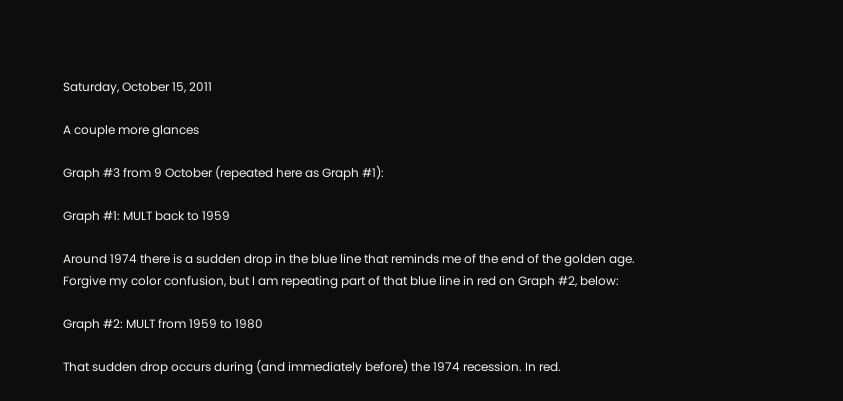Saturday, October 15, 2011

A couple more glances

Graph #3 from 9 October (repeated here as Graph #1):

Graph #1: MULT back to 1959

Around 1974 there is a sudden drop in the blue line that reminds me of the end of the golden age. Forgive my color confusion, but I am repeating part of that blue line in red on Graph #2, below:

Graph #2: MULT from 1959 to 1980

That sudden drop occurs during (and immediately before) the 1974 recession. In red.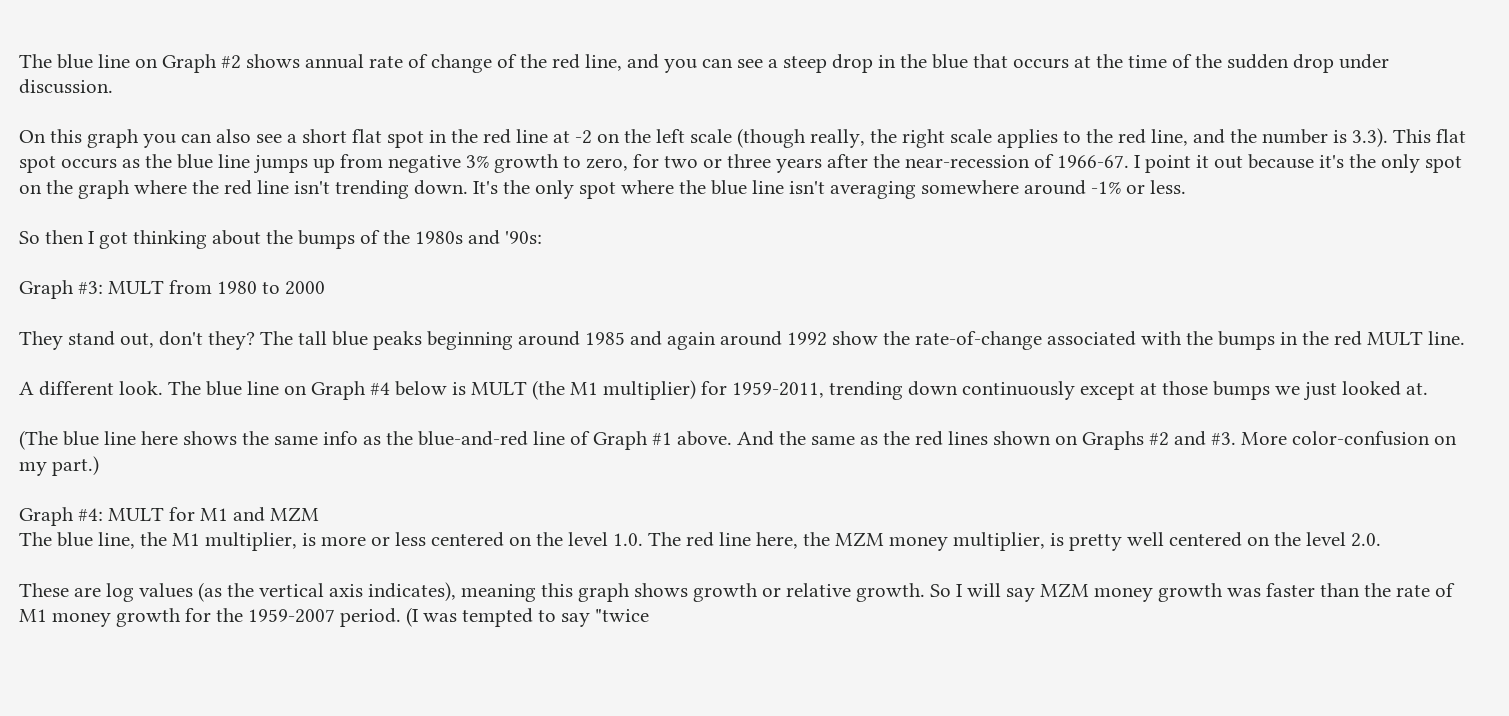The blue line on Graph #2 shows annual rate of change of the red line, and you can see a steep drop in the blue that occurs at the time of the sudden drop under discussion.

On this graph you can also see a short flat spot in the red line at -2 on the left scale (though really, the right scale applies to the red line, and the number is 3.3). This flat spot occurs as the blue line jumps up from negative 3% growth to zero, for two or three years after the near-recession of 1966-67. I point it out because it's the only spot on the graph where the red line isn't trending down. It's the only spot where the blue line isn't averaging somewhere around -1% or less.

So then I got thinking about the bumps of the 1980s and '90s:

Graph #3: MULT from 1980 to 2000

They stand out, don't they? The tall blue peaks beginning around 1985 and again around 1992 show the rate-of-change associated with the bumps in the red MULT line.

A different look. The blue line on Graph #4 below is MULT (the M1 multiplier) for 1959-2011, trending down continuously except at those bumps we just looked at.

(The blue line here shows the same info as the blue-and-red line of Graph #1 above. And the same as the red lines shown on Graphs #2 and #3. More color-confusion on my part.)

Graph #4: MULT for M1 and MZM
The blue line, the M1 multiplier, is more or less centered on the level 1.0. The red line here, the MZM money multiplier, is pretty well centered on the level 2.0.

These are log values (as the vertical axis indicates), meaning this graph shows growth or relative growth. So I will say MZM money growth was faster than the rate of M1 money growth for the 1959-2007 period. (I was tempted to say "twice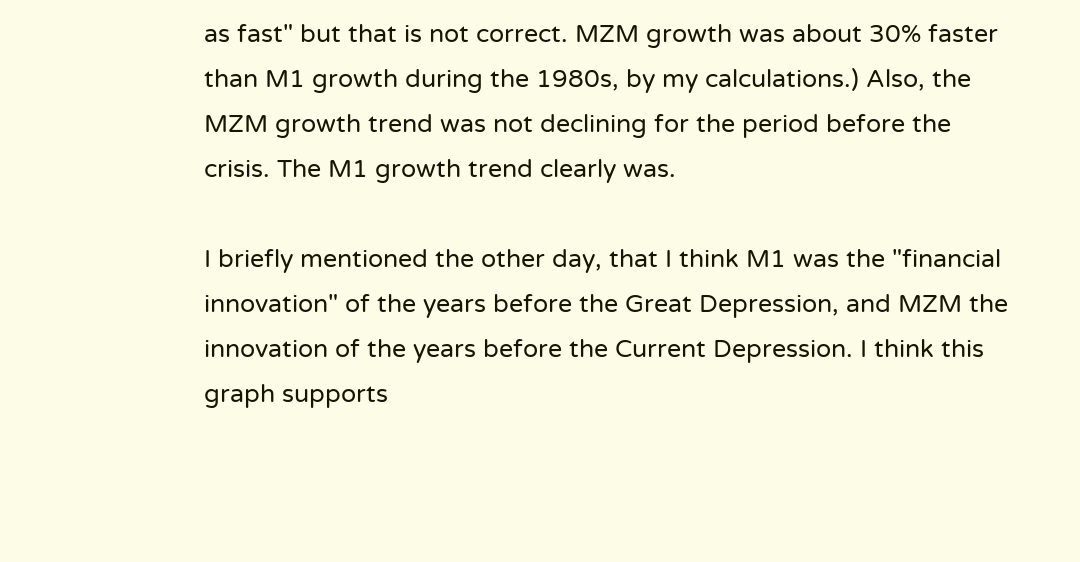as fast" but that is not correct. MZM growth was about 30% faster than M1 growth during the 1980s, by my calculations.) Also, the MZM growth trend was not declining for the period before the crisis. The M1 growth trend clearly was.

I briefly mentioned the other day, that I think M1 was the "financial innovation" of the years before the Great Depression, and MZM the innovation of the years before the Current Depression. I think this graph supports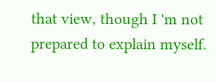that view, though I 'm not prepared to explain myself.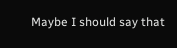Maybe I should say that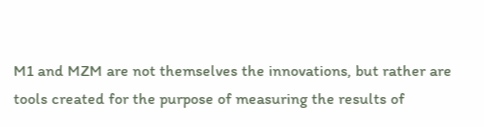M1 and MZM are not themselves the innovations, but rather are tools created for the purpose of measuring the results of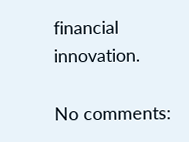financial innovation.

No comments: